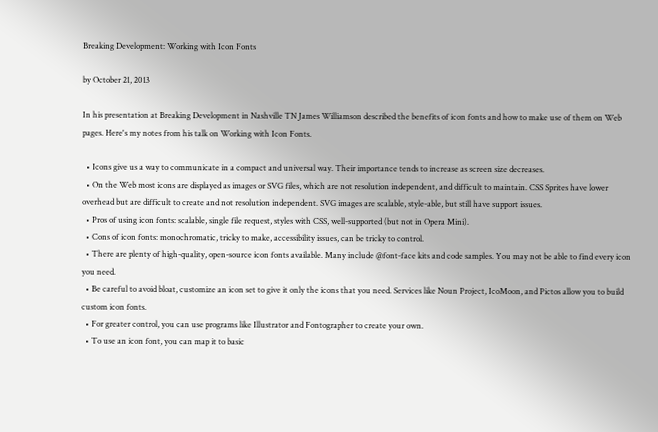Breaking Development: Working with Icon Fonts

by October 21, 2013

In his presentation at Breaking Development in Nashville TN James Williamson described the benefits of icon fonts and how to make use of them on Web pages. Here's my notes from his talk on Working with Icon Fonts.

  • Icons give us a way to communicate in a compact and universal way. Their importance tends to increase as screen size decreases.
  • On the Web most icons are displayed as images or SVG files, which are not resolution independent, and difficult to maintain. CSS Sprites have lower overhead but are difficult to create and not resolution independent. SVG images are scalable, style-able, but still have support issues.
  • Pros of using icon fonts: scalable, single file request, styles with CSS, well-supported (but not in Opera Mini).
  • Cons of icon fonts: monochromatic, tricky to make, accessibility issues, can be tricky to control.
  • There are plenty of high-quality, open-source icon fonts available. Many include @font-face kits and code samples. You may not be able to find every icon you need.
  • Be careful to avoid bloat, customize an icon set to give it only the icons that you need. Services like Noun Project, IcoMoon, and Pictos allow you to build custom icon fonts.
  • For greater control, you can use programs like Illustrator and Fontographer to create your own.
  • To use an icon font, you can map it to basic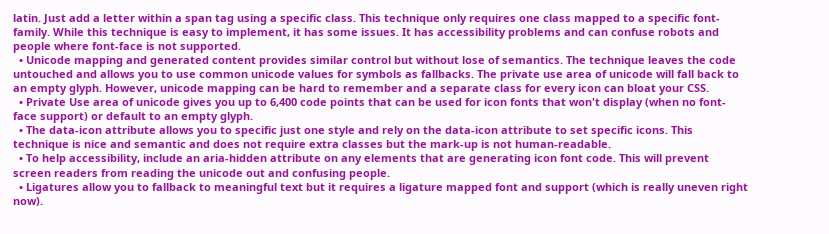latin. Just add a letter within a span tag using a specific class. This technique only requires one class mapped to a specific font-family. While this technique is easy to implement, it has some issues. It has accessibility problems and can confuse robots and people where font-face is not supported.
  • Unicode mapping and generated content provides similar control but without lose of semantics. The technique leaves the code untouched and allows you to use common unicode values for symbols as fallbacks. The private use area of unicode will fall back to an empty glyph. However, unicode mapping can be hard to remember and a separate class for every icon can bloat your CSS.
  • Private Use area of unicode gives you up to 6,400 code points that can be used for icon fonts that won't display (when no font-face support) or default to an empty glyph.
  • The data-icon attribute allows you to specific just one style and rely on the data-icon attribute to set specific icons. This technique is nice and semantic and does not require extra classes but the mark-up is not human-readable.
  • To help accessibility, include an aria-hidden attribute on any elements that are generating icon font code. This will prevent screen readers from reading the unicode out and confusing people.
  • Ligatures allow you to fallback to meaningful text but it requires a ligature mapped font and support (which is really uneven right now).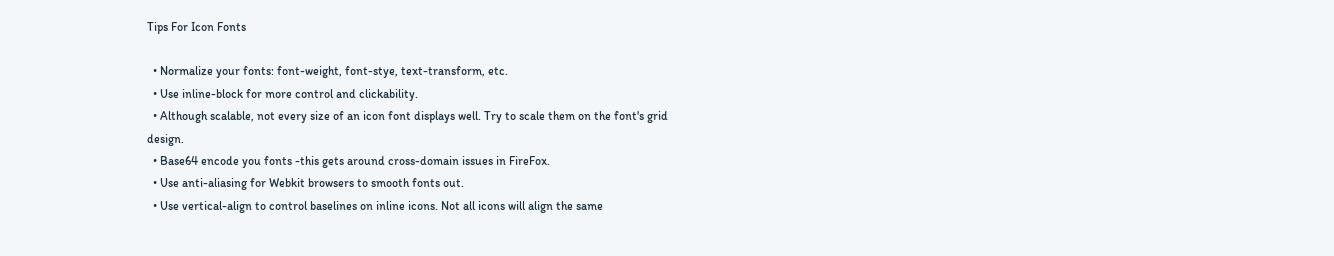Tips For Icon Fonts

  • Normalize your fonts: font-weight, font-stye, text-transform, etc.
  • Use inline-block for more control and clickability.
  • Although scalable, not every size of an icon font displays well. Try to scale them on the font's grid design.
  • Base64 encode you fonts -this gets around cross-domain issues in FireFox.
  • Use anti-aliasing for Webkit browsers to smooth fonts out.
  • Use vertical-align to control baselines on inline icons. Not all icons will align the same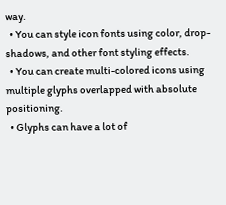way.
  • You can style icon fonts using color, drop-shadows, and other font styling effects.
  • You can create multi-colored icons using multiple glyphs overlapped with absolute positioning.
  • Glyphs can have a lot of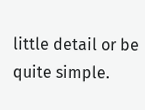little detail or be quite simple.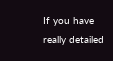If you have really detailed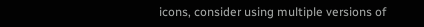icons, consider using multiple versions of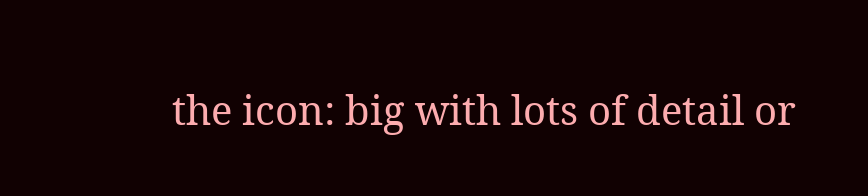the icon: big with lots of detail or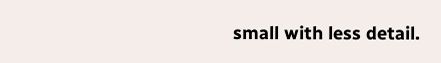small with less detail.